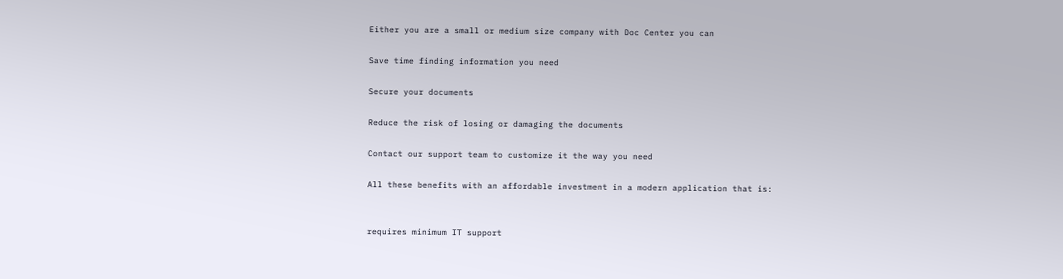Either you are a small or medium size company with Doc Center you can

Save time finding information you need

Secure your documents

Reduce the risk of losing or damaging the documents

Contact our support team to customize it the way you need

All these benefits with an affordable investment in a modern application that is:


requires minimum IT support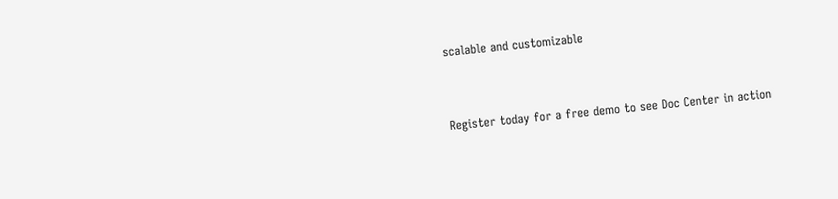scalable and customizable


Register today for a free demo to see Doc Center in action